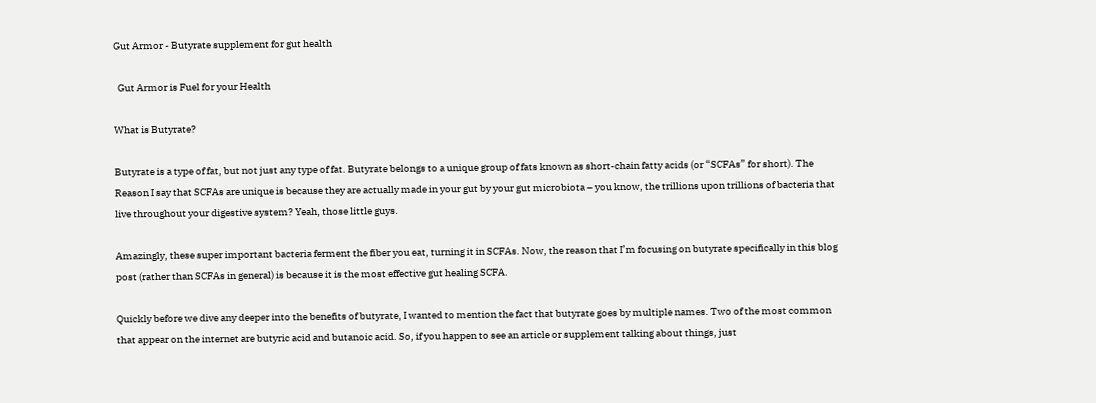Gut Armor - Butyrate supplement for gut health

  Gut Armor is Fuel for your Health

What is Butyrate?

Butyrate is a type of fat, but not just any type of fat. Butyrate belongs to a unique group of fats known as short-chain fatty acids (or “SCFAs” for short). The Reason I say that SCFAs are unique is because they are actually made in your gut by your gut microbiota – you know, the trillions upon trillions of bacteria that live throughout your digestive system? Yeah, those little guys.

Amazingly, these super important bacteria ferment the fiber you eat, turning it in SCFAs. Now, the reason that I’m focusing on butyrate specifically in this blog post (rather than SCFAs in general) is because it is the most effective gut healing SCFA.

Quickly before we dive any deeper into the benefits of butyrate, I wanted to mention the fact that butyrate goes by multiple names. Two of the most common that appear on the internet are butyric acid and butanoic acid. So, if you happen to see an article or supplement talking about things, just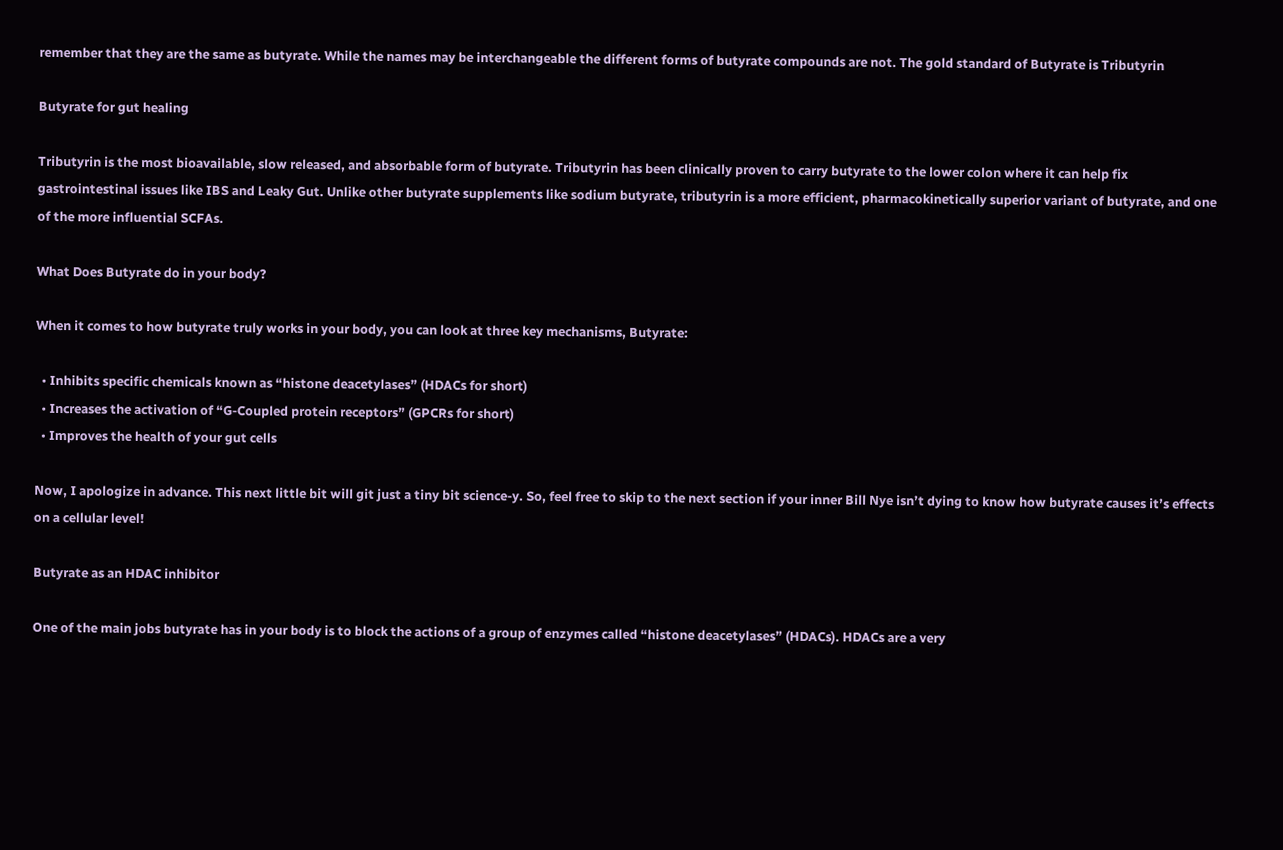remember that they are the same as butyrate. While the names may be interchangeable the different forms of butyrate compounds are not. The gold standard of Butyrate is Tributyrin

Butyrate for gut healing

Tributyrin is the most bioavailable, slow released, and absorbable form of butyrate. Tributyrin has been clinically proven to carry butyrate to the lower colon where it can help fix gastrointestinal issues like IBS and Leaky Gut. Unlike other butyrate supplements like sodium butyrate, tributyrin is a more efficient, pharmacokinetically superior variant of butyrate, and one of the more influential SCFAs.

What Does Butyrate do in your body?

When it comes to how butyrate truly works in your body, you can look at three key mechanisms, Butyrate:

  • Inhibits specific chemicals known as “histone deacetylases” (HDACs for short)
  • Increases the activation of “G-Coupled protein receptors” (GPCRs for short)
  • Improves the health of your gut cells

Now, I apologize in advance. This next little bit will git just a tiny bit science-y. So, feel free to skip to the next section if your inner Bill Nye isn’t dying to know how butyrate causes it’s effects on a cellular level!

Butyrate as an HDAC inhibitor

One of the main jobs butyrate has in your body is to block the actions of a group of enzymes called “histone deacetylases” (HDACs). HDACs are a very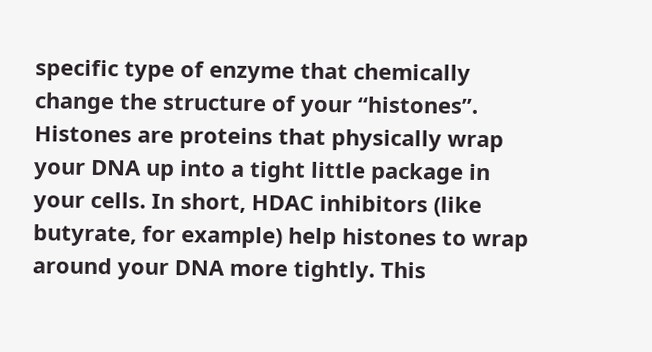specific type of enzyme that chemically change the structure of your “histones”. Histones are proteins that physically wrap your DNA up into a tight little package in your cells. In short, HDAC inhibitors (like butyrate, for example) help histones to wrap around your DNA more tightly. This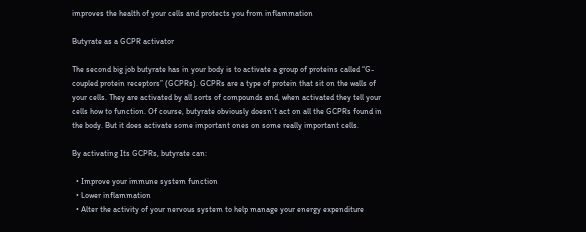improves the health of your cells and protects you from inflammation

Butyrate as a GCPR activator

The second big job butyrate has in your body is to activate a group of proteins called “G-coupled protein receptors” (GCPRs). GCPRs are a type of protein that sit on the walls of your cells. They are activated by all sorts of compounds and, when activated they tell your cells how to function. Of course, butyrate obviously doesn’t act on all the GCPRs found in the body. But it does activate some important ones on some really important cells.

By activating Its GCPRs, butyrate can:

  • Improve your immune system function
  • Lower inflammation
  • Alter the activity of your nervous system to help manage your energy expenditure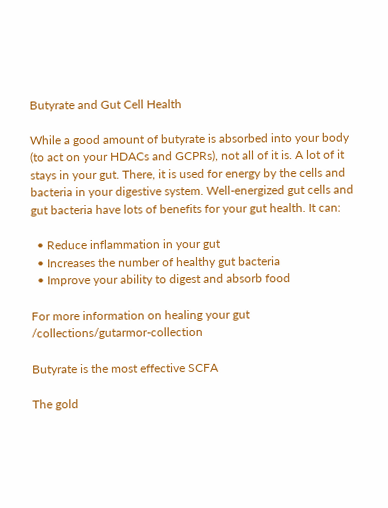Butyrate and Gut Cell Health

While a good amount of butyrate is absorbed into your body (to act on your HDACs and GCPRs), not all of it is. A lot of it stays in your gut. There, it is used for energy by the cells and bacteria in your digestive system. Well-energized gut cells and gut bacteria have lots of benefits for your gut health. It can:

  • Reduce inflammation in your gut
  • Increases the number of healthy gut bacteria
  • Improve your ability to digest and absorb food

For more information on healing your gut /collections/gutarmor-collection

Butyrate is the most effective SCFA

The gold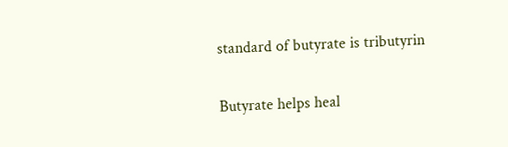standard of butyrate is tributyrin

Butyrate helps heal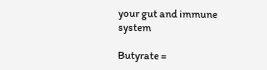your gut and immune system

Butyrate =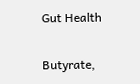Gut Health

Butyrate,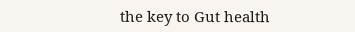the key to Gut health